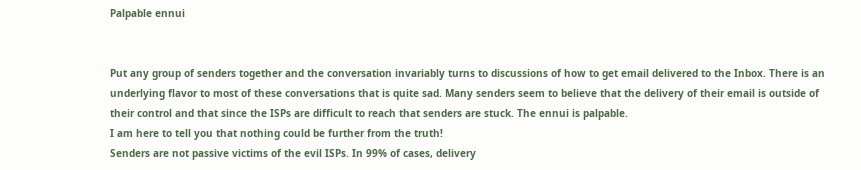Palpable ennui


Put any group of senders together and the conversation invariably turns to discussions of how to get email delivered to the Inbox. There is an underlying flavor to most of these conversations that is quite sad. Many senders seem to believe that the delivery of their email is outside of their control and that since the ISPs are difficult to reach that senders are stuck. The ennui is palpable.
I am here to tell you that nothing could be further from the truth!
Senders are not passive victims of the evil ISPs. In 99% of cases, delivery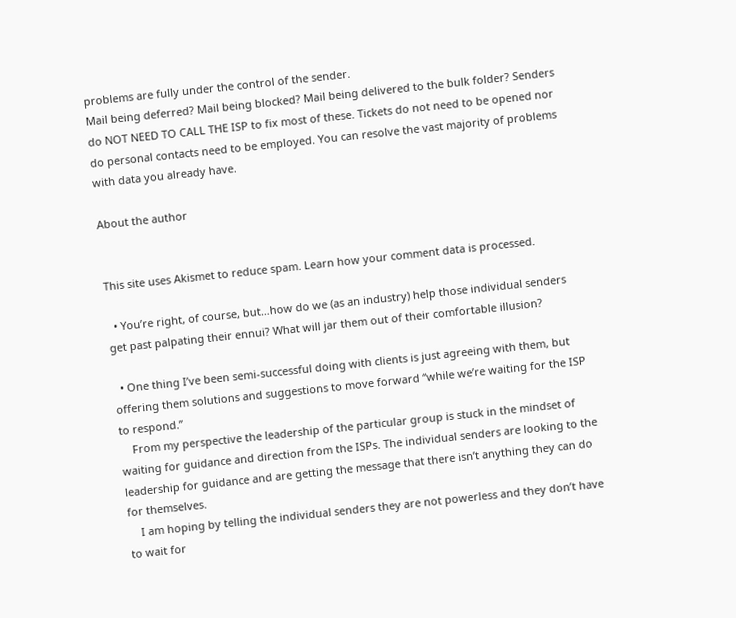problems are fully under the control of the sender.
Mail being deferred? Mail being blocked? Mail being delivered to the bulk folder? Senders do NOT NEED TO CALL THE ISP to fix most of these. Tickets do not need to be opened nor do personal contacts need to be employed. You can resolve the vast majority of problems with data you already have.

About the author


This site uses Akismet to reduce spam. Learn how your comment data is processed.

  • You’re right, of course, but…how do we (as an industry) help those individual senders get past palpating their ennui? What will jar them out of their comfortable illusion?

  • One thing I’ve been semi-successful doing with clients is just agreeing with them, but offering them solutions and suggestions to move forward “while we’re waiting for the ISP to respond.”
    From my perspective the leadership of the particular group is stuck in the mindset of waiting for guidance and direction from the ISPs. The individual senders are looking to the leadership for guidance and are getting the message that there isn’t anything they can do for themselves.
    I am hoping by telling the individual senders they are not powerless and they don’t have to wait for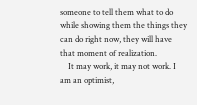someone to tell them what to do while showing them the things they can do right now, they will have that moment of realization.
    It may work, it may not work. I am an optimist,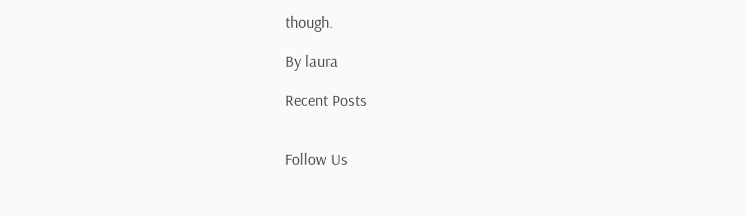though.

By laura

Recent Posts


Follow Us